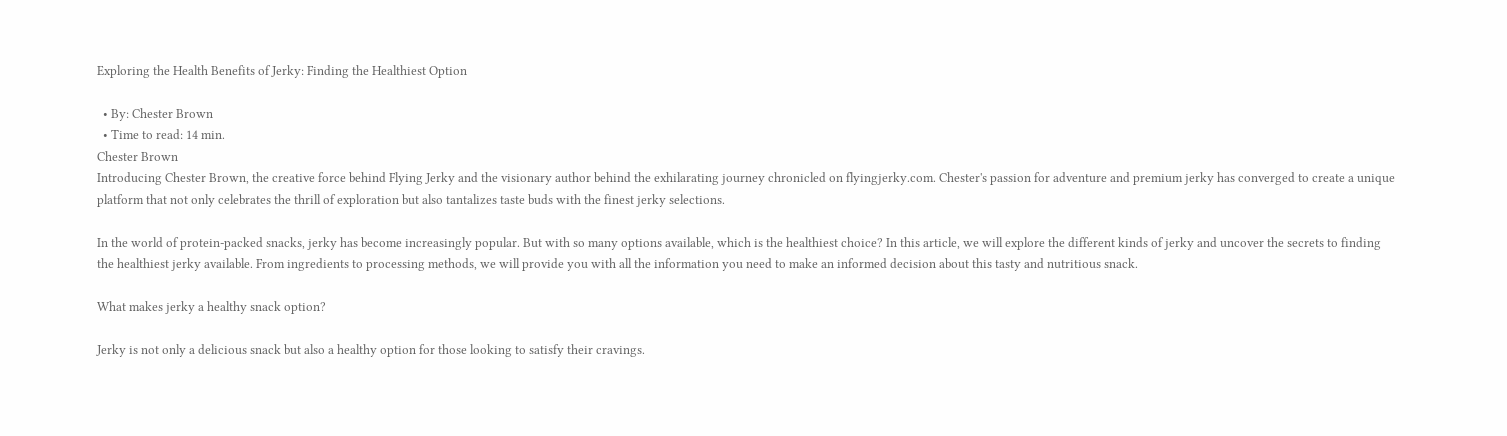Exploring the Health Benefits of Jerky: Finding the Healthiest Option

  • By: Chester Brown
  • Time to read: 14 min.
Chester Brown
Introducing Chester Brown, the creative force behind Flying Jerky and the visionary author behind the exhilarating journey chronicled on flyingjerky.com. Chester's passion for adventure and premium jerky has converged to create a unique platform that not only celebrates the thrill of exploration but also tantalizes taste buds with the finest jerky selections.

In the world of protein-packed snacks, jerky has become increasingly popular. But with so many options available, which is the healthiest choice? In this article, we will explore the different kinds of jerky and uncover the secrets to finding the healthiest jerky available. From ingredients to processing methods, we will provide you with all the information you need to make an informed decision about this tasty and nutritious snack.

What makes jerky a healthy snack option?

Jerky is not only a delicious snack but also a healthy option for those looking to satisfy their cravings.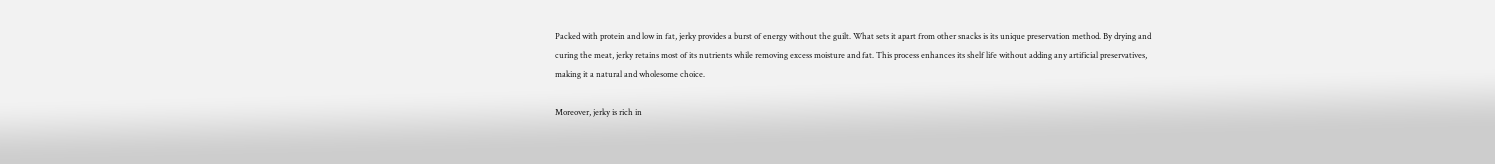Packed with protein and low in fat, jerky provides a burst of energy without the guilt. What sets it apart from other snacks is its unique preservation method. By drying and curing the meat, jerky retains most of its nutrients while removing excess moisture and fat. This process enhances its shelf life without adding any artificial preservatives, making it a natural and wholesome choice.

Moreover, jerky is rich in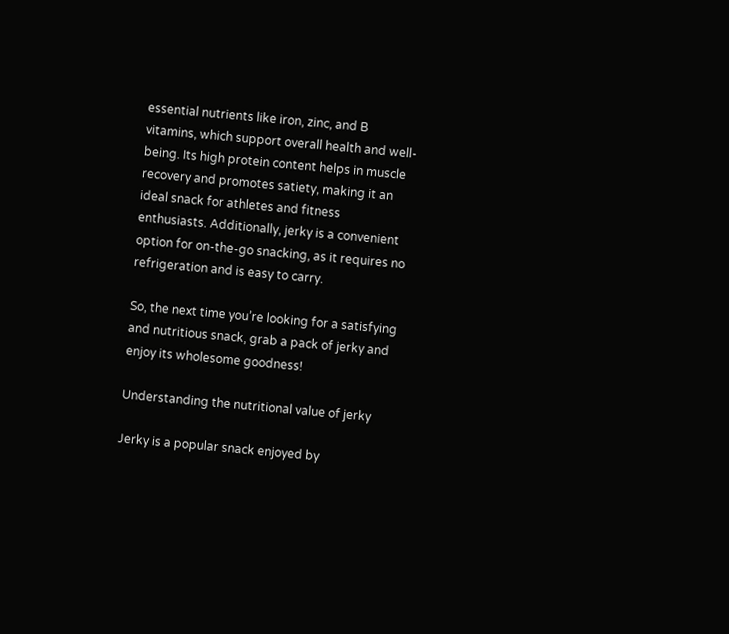essential nutrients like iron, zinc, and B vitamins, which support overall health and well-being. Its high protein content helps in muscle recovery and promotes satiety, making it an ideal snack for athletes and fitness enthusiasts. Additionally, jerky is a convenient option for on-the-go snacking, as it requires no refrigeration and is easy to carry.

So, the next time you’re looking for a satisfying and nutritious snack, grab a pack of jerky and enjoy its wholesome goodness!

Understanding the nutritional value of jerky

Jerky is a popular snack enjoyed by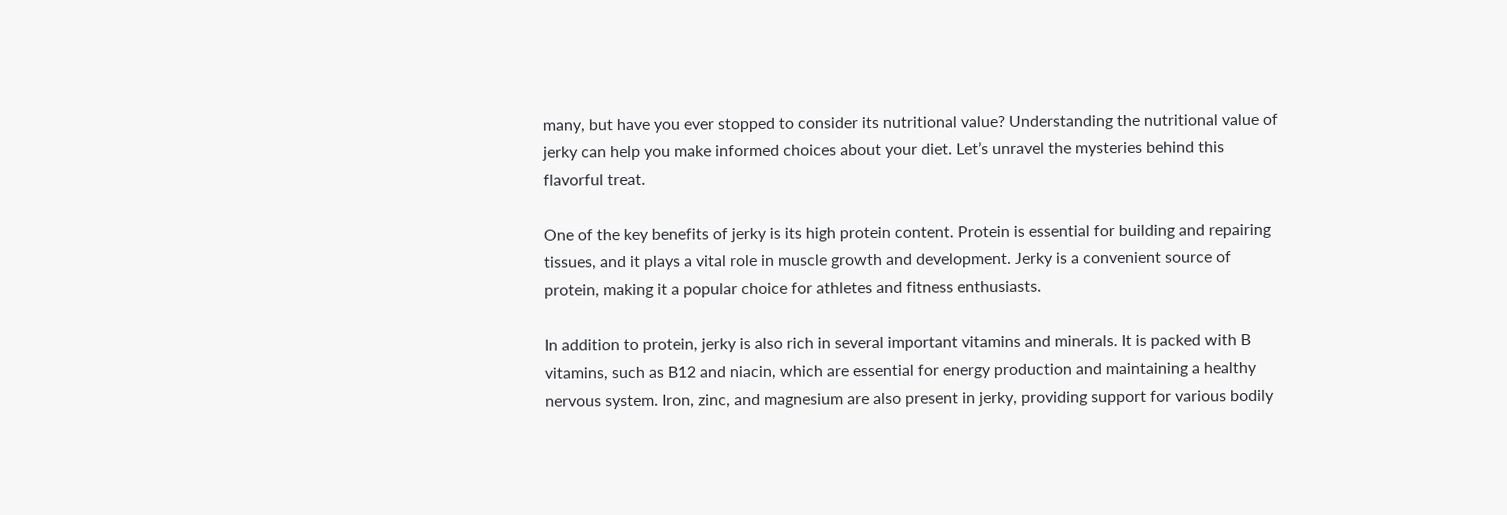many, but have you ever stopped to consider its nutritional value? Understanding the nutritional value of jerky can help you make informed choices about your diet. Let’s unravel the mysteries behind this flavorful treat.

One of the key benefits of jerky is its high protein content. Protein is essential for building and repairing tissues, and it plays a vital role in muscle growth and development. Jerky is a convenient source of protein, making it a popular choice for athletes and fitness enthusiasts.

In addition to protein, jerky is also rich in several important vitamins and minerals. It is packed with B vitamins, such as B12 and niacin, which are essential for energy production and maintaining a healthy nervous system. Iron, zinc, and magnesium are also present in jerky, providing support for various bodily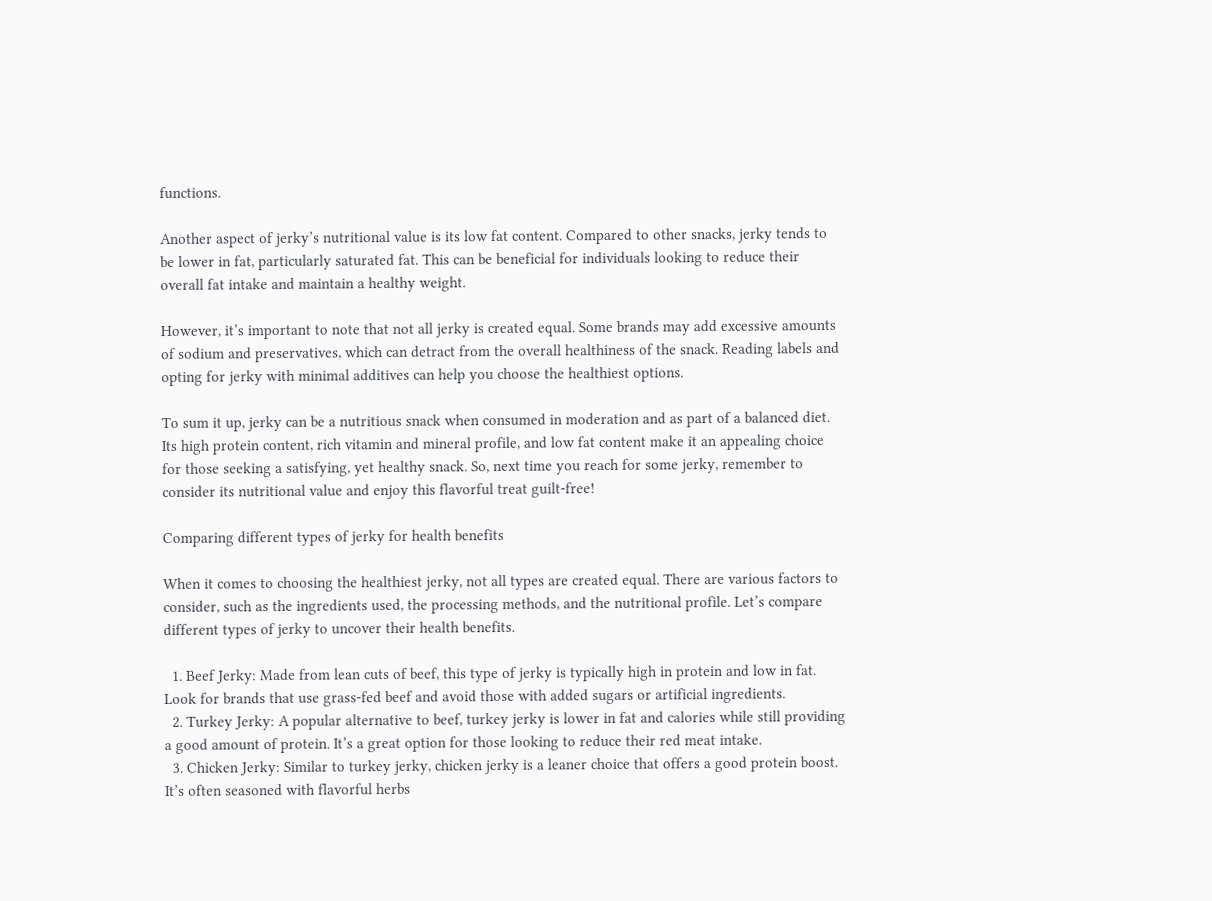functions.

Another aspect of jerky’s nutritional value is its low fat content. Compared to other snacks, jerky tends to be lower in fat, particularly saturated fat. This can be beneficial for individuals looking to reduce their overall fat intake and maintain a healthy weight.

However, it’s important to note that not all jerky is created equal. Some brands may add excessive amounts of sodium and preservatives, which can detract from the overall healthiness of the snack. Reading labels and opting for jerky with minimal additives can help you choose the healthiest options.

To sum it up, jerky can be a nutritious snack when consumed in moderation and as part of a balanced diet. Its high protein content, rich vitamin and mineral profile, and low fat content make it an appealing choice for those seeking a satisfying, yet healthy snack. So, next time you reach for some jerky, remember to consider its nutritional value and enjoy this flavorful treat guilt-free!

Comparing different types of jerky for health benefits

When it comes to choosing the healthiest jerky, not all types are created equal. There are various factors to consider, such as the ingredients used, the processing methods, and the nutritional profile. Let’s compare different types of jerky to uncover their health benefits.

  1. Beef Jerky: Made from lean cuts of beef, this type of jerky is typically high in protein and low in fat. Look for brands that use grass-fed beef and avoid those with added sugars or artificial ingredients.
  2. Turkey Jerky: A popular alternative to beef, turkey jerky is lower in fat and calories while still providing a good amount of protein. It’s a great option for those looking to reduce their red meat intake.
  3. Chicken Jerky: Similar to turkey jerky, chicken jerky is a leaner choice that offers a good protein boost. It’s often seasoned with flavorful herbs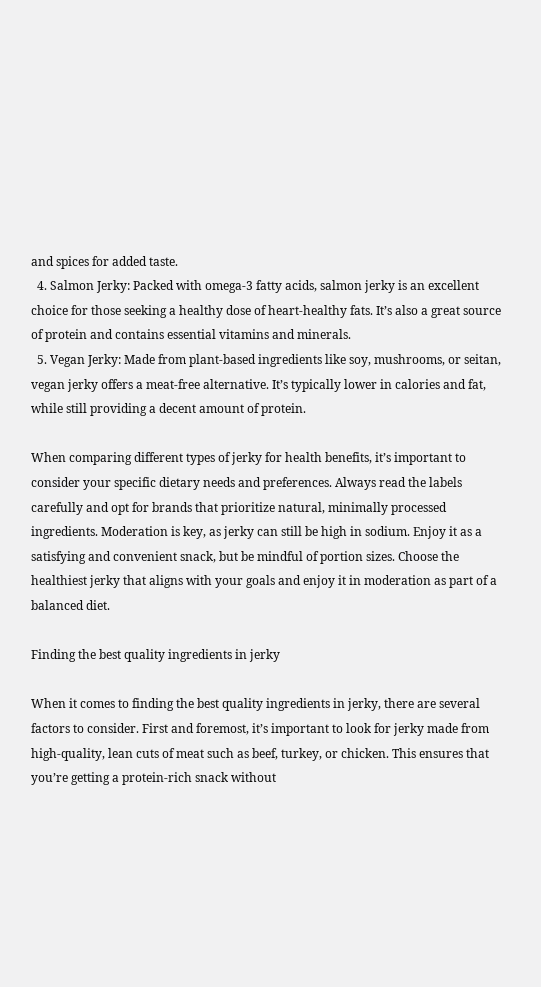and spices for added taste.
  4. Salmon Jerky: Packed with omega-3 fatty acids, salmon jerky is an excellent choice for those seeking a healthy dose of heart-healthy fats. It’s also a great source of protein and contains essential vitamins and minerals.
  5. Vegan Jerky: Made from plant-based ingredients like soy, mushrooms, or seitan, vegan jerky offers a meat-free alternative. It’s typically lower in calories and fat, while still providing a decent amount of protein.

When comparing different types of jerky for health benefits, it’s important to consider your specific dietary needs and preferences. Always read the labels carefully and opt for brands that prioritize natural, minimally processed ingredients. Moderation is key, as jerky can still be high in sodium. Enjoy it as a satisfying and convenient snack, but be mindful of portion sizes. Choose the healthiest jerky that aligns with your goals and enjoy it in moderation as part of a balanced diet.

Finding the best quality ingredients in jerky

When it comes to finding the best quality ingredients in jerky, there are several factors to consider. First and foremost, it’s important to look for jerky made from high-quality, lean cuts of meat such as beef, turkey, or chicken. This ensures that you’re getting a protein-rich snack without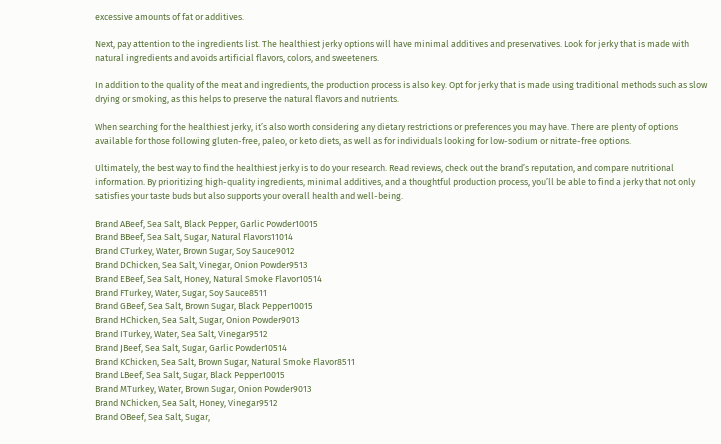excessive amounts of fat or additives.

Next, pay attention to the ingredients list. The healthiest jerky options will have minimal additives and preservatives. Look for jerky that is made with natural ingredients and avoids artificial flavors, colors, and sweeteners.

In addition to the quality of the meat and ingredients, the production process is also key. Opt for jerky that is made using traditional methods such as slow drying or smoking, as this helps to preserve the natural flavors and nutrients.

When searching for the healthiest jerky, it’s also worth considering any dietary restrictions or preferences you may have. There are plenty of options available for those following gluten-free, paleo, or keto diets, as well as for individuals looking for low-sodium or nitrate-free options.

Ultimately, the best way to find the healthiest jerky is to do your research. Read reviews, check out the brand’s reputation, and compare nutritional information. By prioritizing high-quality ingredients, minimal additives, and a thoughtful production process, you’ll be able to find a jerky that not only satisfies your taste buds but also supports your overall health and well-being.

Brand ABeef, Sea Salt, Black Pepper, Garlic Powder10015
Brand BBeef, Sea Salt, Sugar, Natural Flavors11014
Brand CTurkey, Water, Brown Sugar, Soy Sauce9012
Brand DChicken, Sea Salt, Vinegar, Onion Powder9513
Brand EBeef, Sea Salt, Honey, Natural Smoke Flavor10514
Brand FTurkey, Water, Sugar, Soy Sauce8511
Brand GBeef, Sea Salt, Brown Sugar, Black Pepper10015
Brand HChicken, Sea Salt, Sugar, Onion Powder9013
Brand ITurkey, Water, Sea Salt, Vinegar9512
Brand JBeef, Sea Salt, Sugar, Garlic Powder10514
Brand KChicken, Sea Salt, Brown Sugar, Natural Smoke Flavor8511
Brand LBeef, Sea Salt, Sugar, Black Pepper10015
Brand MTurkey, Water, Brown Sugar, Onion Powder9013
Brand NChicken, Sea Salt, Honey, Vinegar9512
Brand OBeef, Sea Salt, Sugar,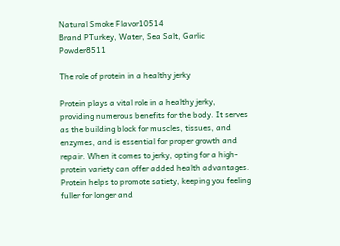Natural Smoke Flavor10514
Brand PTurkey, Water, Sea Salt, Garlic Powder8511

The role of protein in a healthy jerky

Protein plays a vital role in a healthy jerky, providing numerous benefits for the body. It serves as the building block for muscles, tissues, and enzymes, and is essential for proper growth and repair. When it comes to jerky, opting for a high-protein variety can offer added health advantages. Protein helps to promote satiety, keeping you feeling fuller for longer and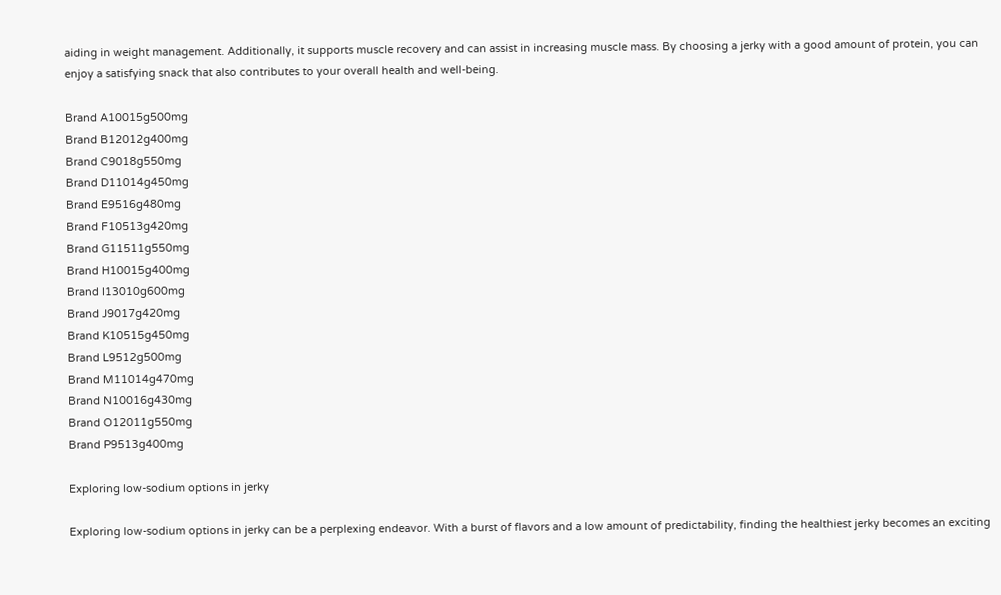aiding in weight management. Additionally, it supports muscle recovery and can assist in increasing muscle mass. By choosing a jerky with a good amount of protein, you can enjoy a satisfying snack that also contributes to your overall health and well-being.

Brand A10015g500mg
Brand B12012g400mg
Brand C9018g550mg
Brand D11014g450mg
Brand E9516g480mg
Brand F10513g420mg
Brand G11511g550mg
Brand H10015g400mg
Brand I13010g600mg
Brand J9017g420mg
Brand K10515g450mg
Brand L9512g500mg
Brand M11014g470mg
Brand N10016g430mg
Brand O12011g550mg
Brand P9513g400mg

Exploring low-sodium options in jerky

Exploring low-sodium options in jerky can be a perplexing endeavor. With a burst of flavors and a low amount of predictability, finding the healthiest jerky becomes an exciting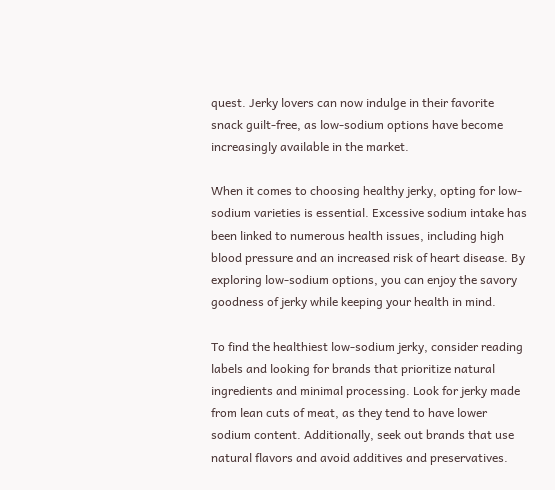quest. Jerky lovers can now indulge in their favorite snack guilt-free, as low-sodium options have become increasingly available in the market.

When it comes to choosing healthy jerky, opting for low-sodium varieties is essential. Excessive sodium intake has been linked to numerous health issues, including high blood pressure and an increased risk of heart disease. By exploring low-sodium options, you can enjoy the savory goodness of jerky while keeping your health in mind.

To find the healthiest low-sodium jerky, consider reading labels and looking for brands that prioritize natural ingredients and minimal processing. Look for jerky made from lean cuts of meat, as they tend to have lower sodium content. Additionally, seek out brands that use natural flavors and avoid additives and preservatives.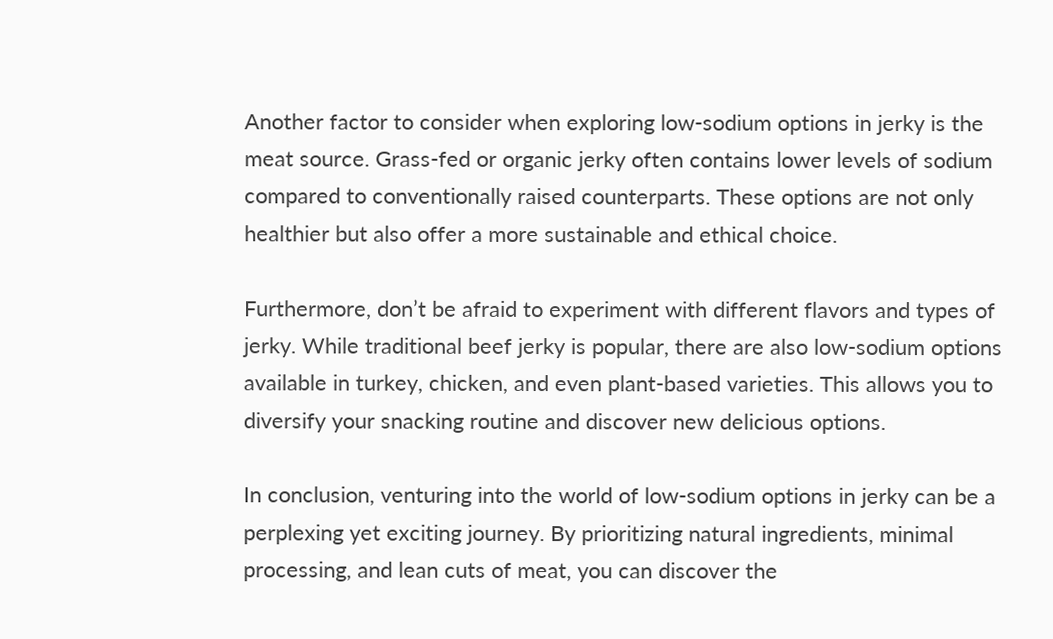Another factor to consider when exploring low-sodium options in jerky is the meat source. Grass-fed or organic jerky often contains lower levels of sodium compared to conventionally raised counterparts. These options are not only healthier but also offer a more sustainable and ethical choice.

Furthermore, don’t be afraid to experiment with different flavors and types of jerky. While traditional beef jerky is popular, there are also low-sodium options available in turkey, chicken, and even plant-based varieties. This allows you to diversify your snacking routine and discover new delicious options.

In conclusion, venturing into the world of low-sodium options in jerky can be a perplexing yet exciting journey. By prioritizing natural ingredients, minimal processing, and lean cuts of meat, you can discover the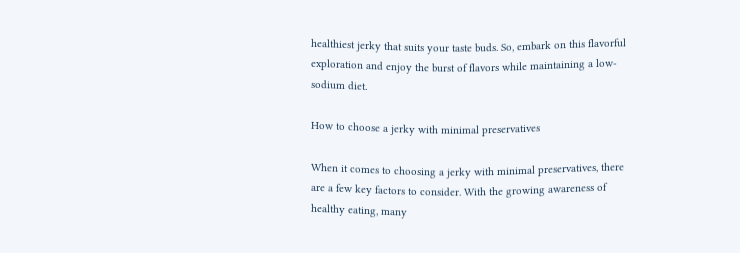healthiest jerky that suits your taste buds. So, embark on this flavorful exploration and enjoy the burst of flavors while maintaining a low-sodium diet.

How to choose a jerky with minimal preservatives

When it comes to choosing a jerky with minimal preservatives, there are a few key factors to consider. With the growing awareness of healthy eating, many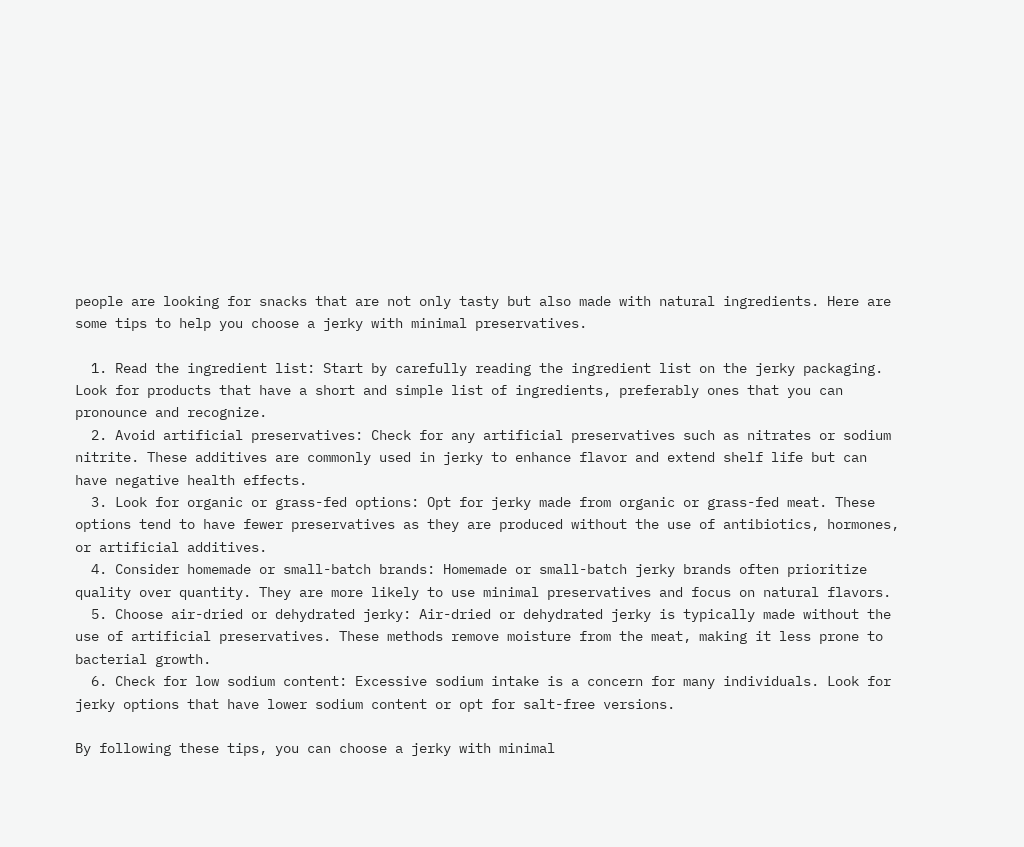people are looking for snacks that are not only tasty but also made with natural ingredients. Here are some tips to help you choose a jerky with minimal preservatives.

  1. Read the ingredient list: Start by carefully reading the ingredient list on the jerky packaging. Look for products that have a short and simple list of ingredients, preferably ones that you can pronounce and recognize.
  2. Avoid artificial preservatives: Check for any artificial preservatives such as nitrates or sodium nitrite. These additives are commonly used in jerky to enhance flavor and extend shelf life but can have negative health effects.
  3. Look for organic or grass-fed options: Opt for jerky made from organic or grass-fed meat. These options tend to have fewer preservatives as they are produced without the use of antibiotics, hormones, or artificial additives.
  4. Consider homemade or small-batch brands: Homemade or small-batch jerky brands often prioritize quality over quantity. They are more likely to use minimal preservatives and focus on natural flavors.
  5. Choose air-dried or dehydrated jerky: Air-dried or dehydrated jerky is typically made without the use of artificial preservatives. These methods remove moisture from the meat, making it less prone to bacterial growth.
  6. Check for low sodium content: Excessive sodium intake is a concern for many individuals. Look for jerky options that have lower sodium content or opt for salt-free versions.

By following these tips, you can choose a jerky with minimal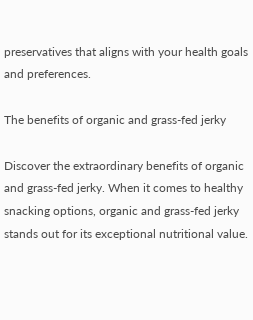preservatives that aligns with your health goals and preferences.

The benefits of organic and grass-fed jerky

Discover the extraordinary benefits of organic and grass-fed jerky. When it comes to healthy snacking options, organic and grass-fed jerky stands out for its exceptional nutritional value.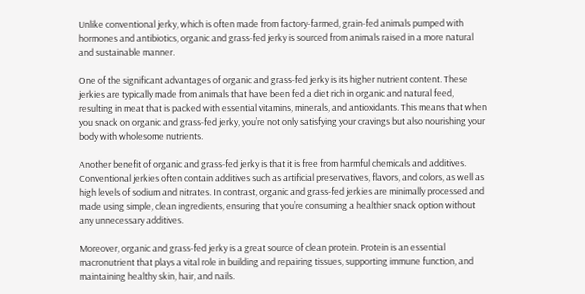Unlike conventional jerky, which is often made from factory-farmed, grain-fed animals pumped with hormones and antibiotics, organic and grass-fed jerky is sourced from animals raised in a more natural and sustainable manner.

One of the significant advantages of organic and grass-fed jerky is its higher nutrient content. These jerkies are typically made from animals that have been fed a diet rich in organic and natural feed, resulting in meat that is packed with essential vitamins, minerals, and antioxidants. This means that when you snack on organic and grass-fed jerky, you’re not only satisfying your cravings but also nourishing your body with wholesome nutrients.

Another benefit of organic and grass-fed jerky is that it is free from harmful chemicals and additives. Conventional jerkies often contain additives such as artificial preservatives, flavors, and colors, as well as high levels of sodium and nitrates. In contrast, organic and grass-fed jerkies are minimally processed and made using simple, clean ingredients, ensuring that you’re consuming a healthier snack option without any unnecessary additives.

Moreover, organic and grass-fed jerky is a great source of clean protein. Protein is an essential macronutrient that plays a vital role in building and repairing tissues, supporting immune function, and maintaining healthy skin, hair, and nails.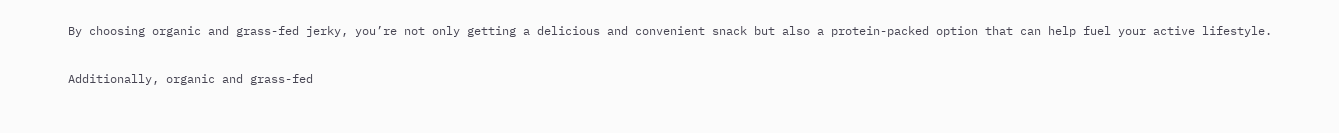By choosing organic and grass-fed jerky, you’re not only getting a delicious and convenient snack but also a protein-packed option that can help fuel your active lifestyle.

Additionally, organic and grass-fed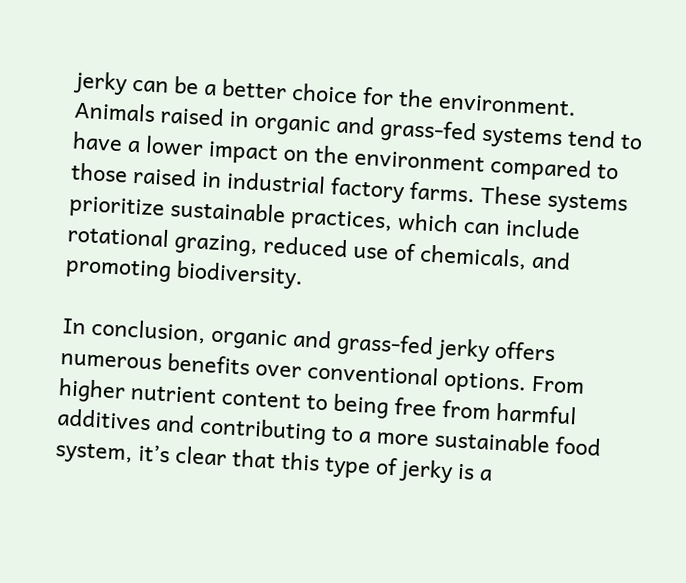jerky can be a better choice for the environment. Animals raised in organic and grass-fed systems tend to have a lower impact on the environment compared to those raised in industrial factory farms. These systems prioritize sustainable practices, which can include rotational grazing, reduced use of chemicals, and promoting biodiversity.

In conclusion, organic and grass-fed jerky offers numerous benefits over conventional options. From higher nutrient content to being free from harmful additives and contributing to a more sustainable food system, it’s clear that this type of jerky is a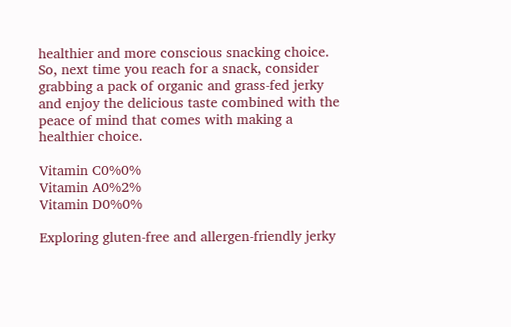healthier and more conscious snacking choice. So, next time you reach for a snack, consider grabbing a pack of organic and grass-fed jerky and enjoy the delicious taste combined with the peace of mind that comes with making a healthier choice.

Vitamin C0%0%
Vitamin A0%2%
Vitamin D0%0%

Exploring gluten-free and allergen-friendly jerky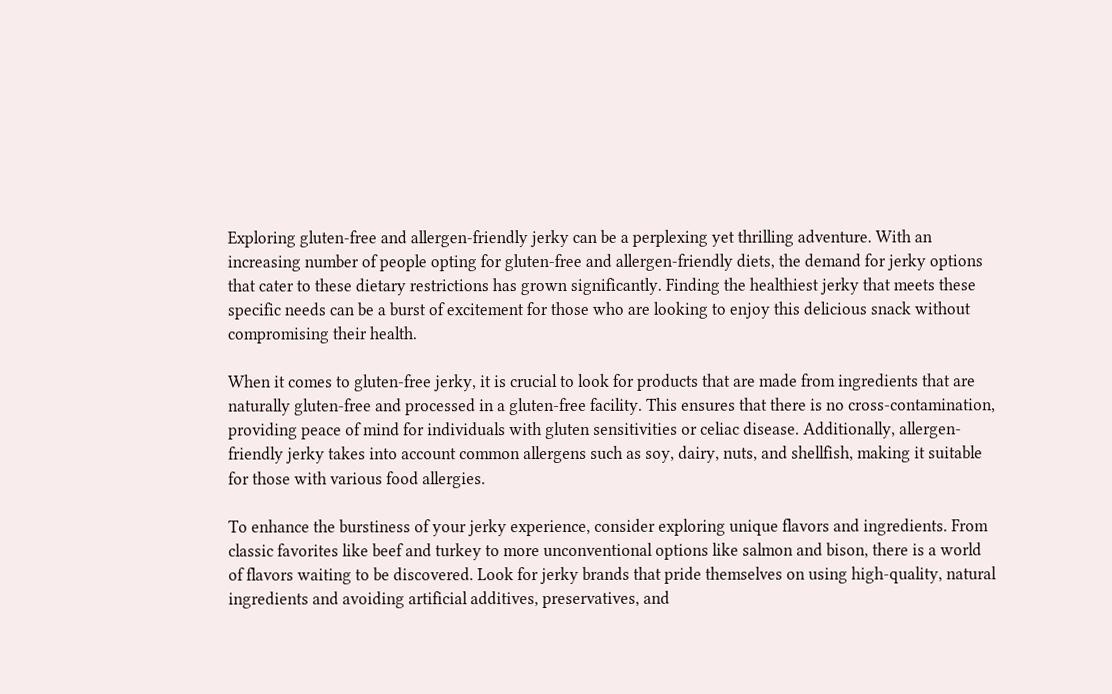Exploring gluten-free and allergen-friendly jerky can be a perplexing yet thrilling adventure. With an increasing number of people opting for gluten-free and allergen-friendly diets, the demand for jerky options that cater to these dietary restrictions has grown significantly. Finding the healthiest jerky that meets these specific needs can be a burst of excitement for those who are looking to enjoy this delicious snack without compromising their health.

When it comes to gluten-free jerky, it is crucial to look for products that are made from ingredients that are naturally gluten-free and processed in a gluten-free facility. This ensures that there is no cross-contamination, providing peace of mind for individuals with gluten sensitivities or celiac disease. Additionally, allergen-friendly jerky takes into account common allergens such as soy, dairy, nuts, and shellfish, making it suitable for those with various food allergies.

To enhance the burstiness of your jerky experience, consider exploring unique flavors and ingredients. From classic favorites like beef and turkey to more unconventional options like salmon and bison, there is a world of flavors waiting to be discovered. Look for jerky brands that pride themselves on using high-quality, natural ingredients and avoiding artificial additives, preservatives, and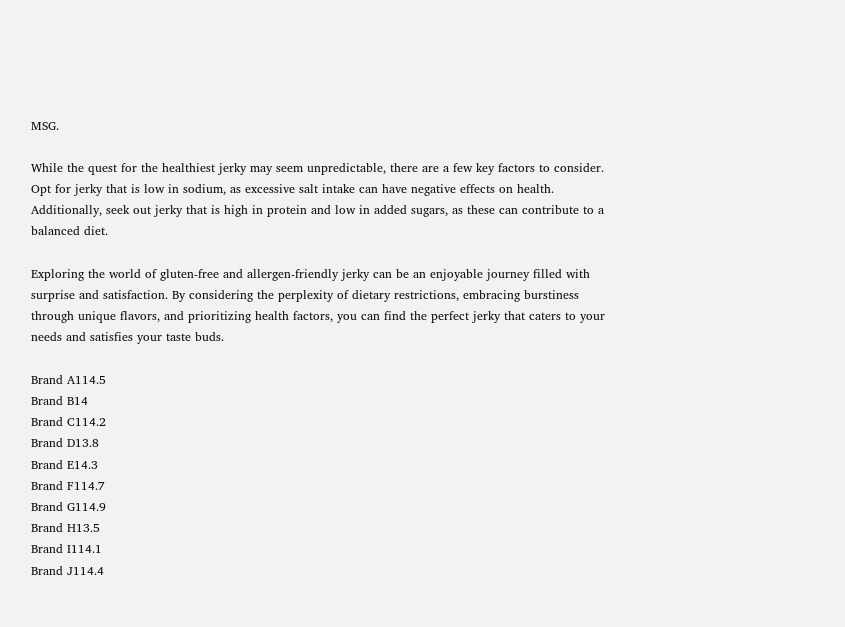MSG.

While the quest for the healthiest jerky may seem unpredictable, there are a few key factors to consider. Opt for jerky that is low in sodium, as excessive salt intake can have negative effects on health. Additionally, seek out jerky that is high in protein and low in added sugars, as these can contribute to a balanced diet.

Exploring the world of gluten-free and allergen-friendly jerky can be an enjoyable journey filled with surprise and satisfaction. By considering the perplexity of dietary restrictions, embracing burstiness through unique flavors, and prioritizing health factors, you can find the perfect jerky that caters to your needs and satisfies your taste buds.

Brand A114.5
Brand B14
Brand C114.2
Brand D13.8
Brand E14.3
Brand F114.7
Brand G114.9
Brand H13.5
Brand I114.1
Brand J114.4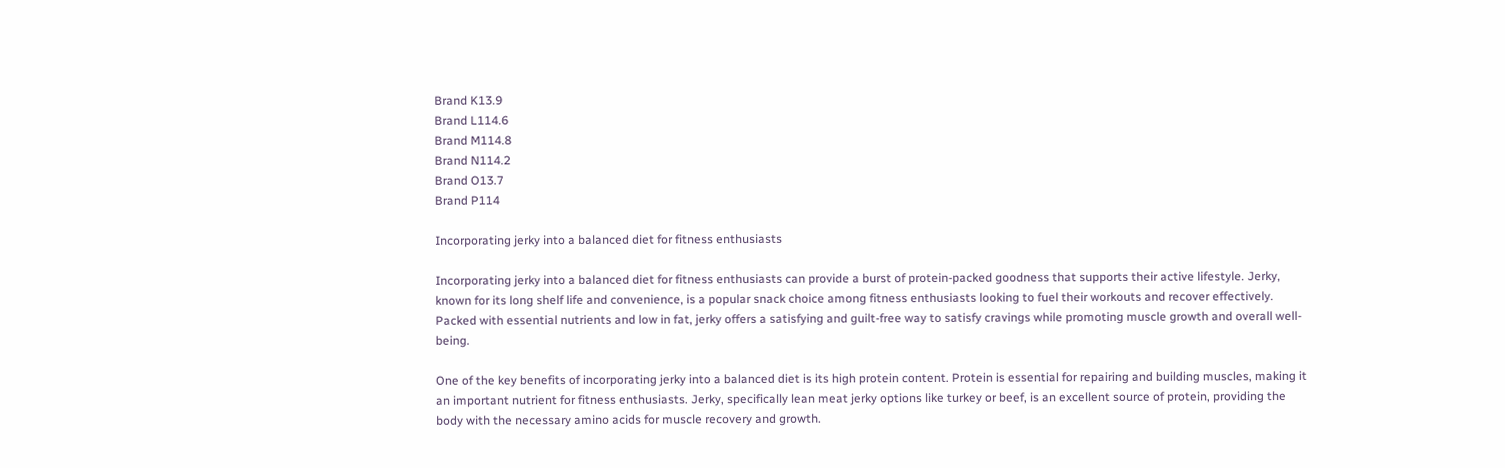Brand K13.9
Brand L114.6
Brand M114.8
Brand N114.2
Brand O13.7
Brand P114

Incorporating jerky into a balanced diet for fitness enthusiasts

Incorporating jerky into a balanced diet for fitness enthusiasts can provide a burst of protein-packed goodness that supports their active lifestyle. Jerky, known for its long shelf life and convenience, is a popular snack choice among fitness enthusiasts looking to fuel their workouts and recover effectively. Packed with essential nutrients and low in fat, jerky offers a satisfying and guilt-free way to satisfy cravings while promoting muscle growth and overall well-being.

One of the key benefits of incorporating jerky into a balanced diet is its high protein content. Protein is essential for repairing and building muscles, making it an important nutrient for fitness enthusiasts. Jerky, specifically lean meat jerky options like turkey or beef, is an excellent source of protein, providing the body with the necessary amino acids for muscle recovery and growth.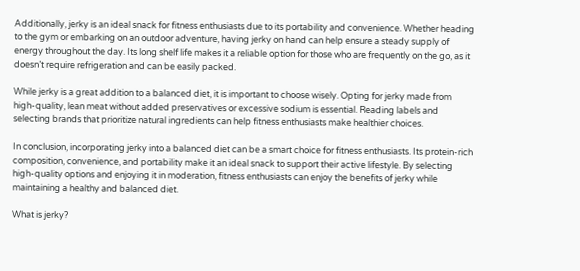Additionally, jerky is an ideal snack for fitness enthusiasts due to its portability and convenience. Whether heading to the gym or embarking on an outdoor adventure, having jerky on hand can help ensure a steady supply of energy throughout the day. Its long shelf life makes it a reliable option for those who are frequently on the go, as it doesn’t require refrigeration and can be easily packed.

While jerky is a great addition to a balanced diet, it is important to choose wisely. Opting for jerky made from high-quality, lean meat without added preservatives or excessive sodium is essential. Reading labels and selecting brands that prioritize natural ingredients can help fitness enthusiasts make healthier choices.

In conclusion, incorporating jerky into a balanced diet can be a smart choice for fitness enthusiasts. Its protein-rich composition, convenience, and portability make it an ideal snack to support their active lifestyle. By selecting high-quality options and enjoying it in moderation, fitness enthusiasts can enjoy the benefits of jerky while maintaining a healthy and balanced diet.

What is jerky?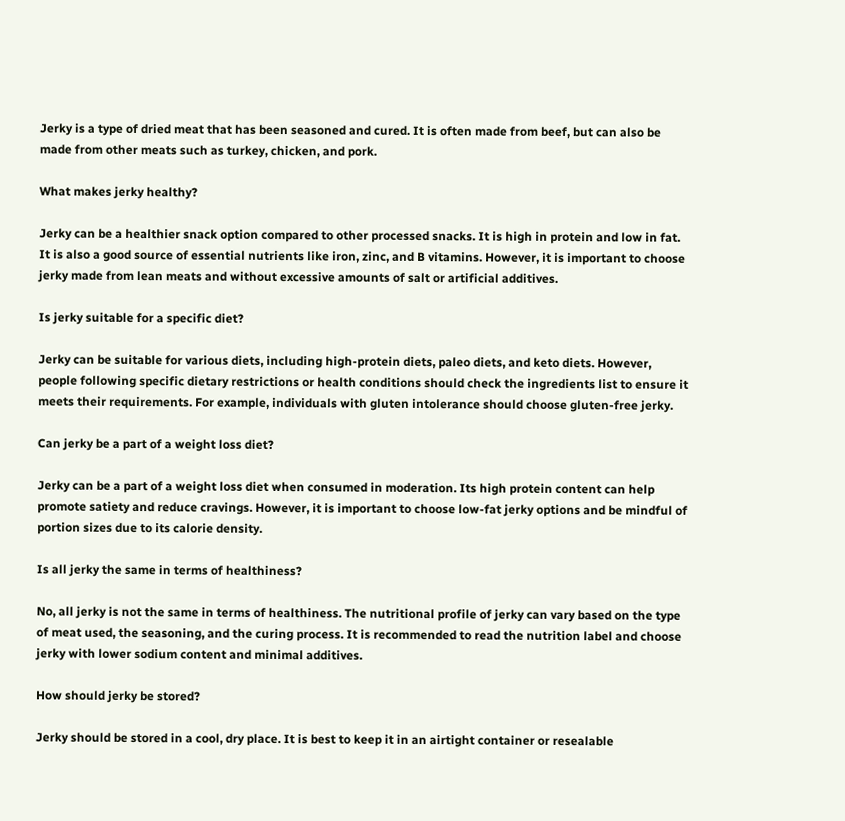Jerky is a type of dried meat that has been seasoned and cured. It is often made from beef, but can also be made from other meats such as turkey, chicken, and pork.

What makes jerky healthy?

Jerky can be a healthier snack option compared to other processed snacks. It is high in protein and low in fat. It is also a good source of essential nutrients like iron, zinc, and B vitamins. However, it is important to choose jerky made from lean meats and without excessive amounts of salt or artificial additives.

Is jerky suitable for a specific diet?

Jerky can be suitable for various diets, including high-protein diets, paleo diets, and keto diets. However, people following specific dietary restrictions or health conditions should check the ingredients list to ensure it meets their requirements. For example, individuals with gluten intolerance should choose gluten-free jerky.

Can jerky be a part of a weight loss diet?

Jerky can be a part of a weight loss diet when consumed in moderation. Its high protein content can help promote satiety and reduce cravings. However, it is important to choose low-fat jerky options and be mindful of portion sizes due to its calorie density.

Is all jerky the same in terms of healthiness?

No, all jerky is not the same in terms of healthiness. The nutritional profile of jerky can vary based on the type of meat used, the seasoning, and the curing process. It is recommended to read the nutrition label and choose jerky with lower sodium content and minimal additives.

How should jerky be stored?

Jerky should be stored in a cool, dry place. It is best to keep it in an airtight container or resealable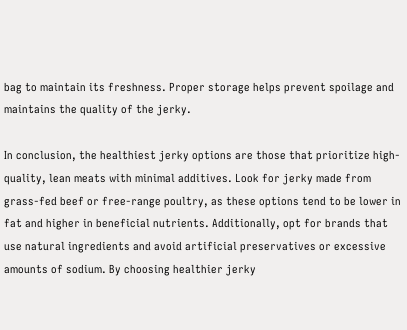bag to maintain its freshness. Proper storage helps prevent spoilage and maintains the quality of the jerky.

In conclusion, the healthiest jerky options are those that prioritize high-quality, lean meats with minimal additives. Look for jerky made from grass-fed beef or free-range poultry, as these options tend to be lower in fat and higher in beneficial nutrients. Additionally, opt for brands that use natural ingredients and avoid artificial preservatives or excessive amounts of sodium. By choosing healthier jerky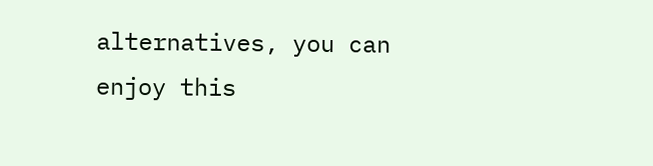alternatives, you can enjoy this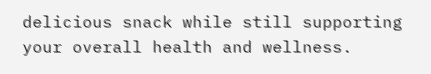delicious snack while still supporting your overall health and wellness.